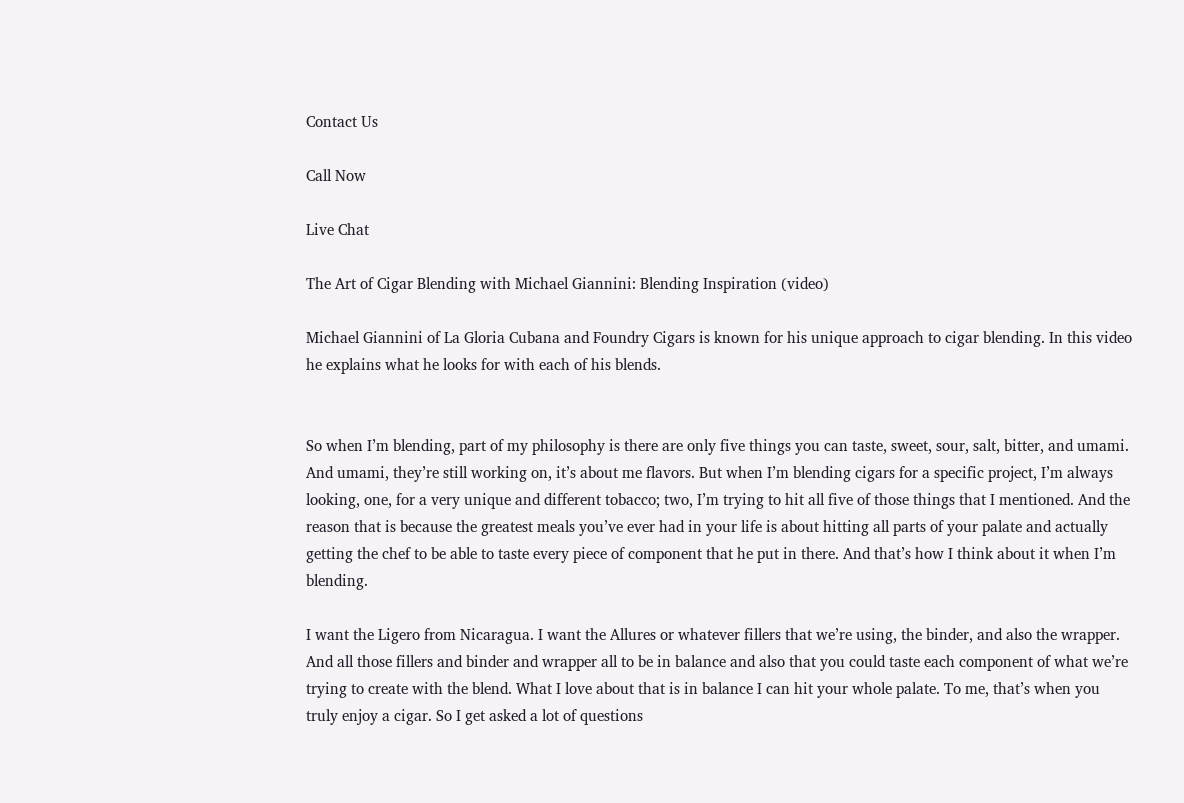Contact Us

Call Now

Live Chat

The Art of Cigar Blending with Michael Giannini: Blending Inspiration (video)

Michael Giannini of La Gloria Cubana and Foundry Cigars is known for his unique approach to cigar blending. In this video he explains what he looks for with each of his blends.


So when I’m blending, part of my philosophy is there are only five things you can taste, sweet, sour, salt, bitter, and umami. And umami, they’re still working on, it’s about me flavors. But when I’m blending cigars for a specific project, I’m always looking, one, for a very unique and different tobacco; two, I’m trying to hit all five of those things that I mentioned. And the reason that is because the greatest meals you’ve ever had in your life is about hitting all parts of your palate and actually getting the chef to be able to taste every piece of component that he put in there. And that’s how I think about it when I’m blending.

I want the Ligero from Nicaragua. I want the Allures or whatever fillers that we’re using, the binder, and also the wrapper. And all those fillers and binder and wrapper all to be in balance and also that you could taste each component of what we’re trying to create with the blend. What I love about that is in balance I can hit your whole palate. To me, that’s when you truly enjoy a cigar. So I get asked a lot of questions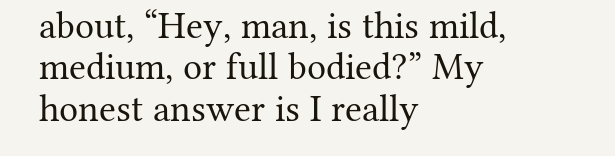about, “Hey, man, is this mild, medium, or full bodied?” My honest answer is I really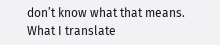don’t know what that means. What I translate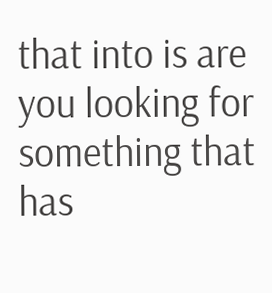that into is are you looking for something that has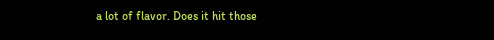a lot of flavor. Does it hit those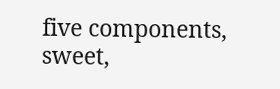five components, sweet,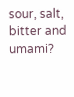sour, salt, bitter and umami?